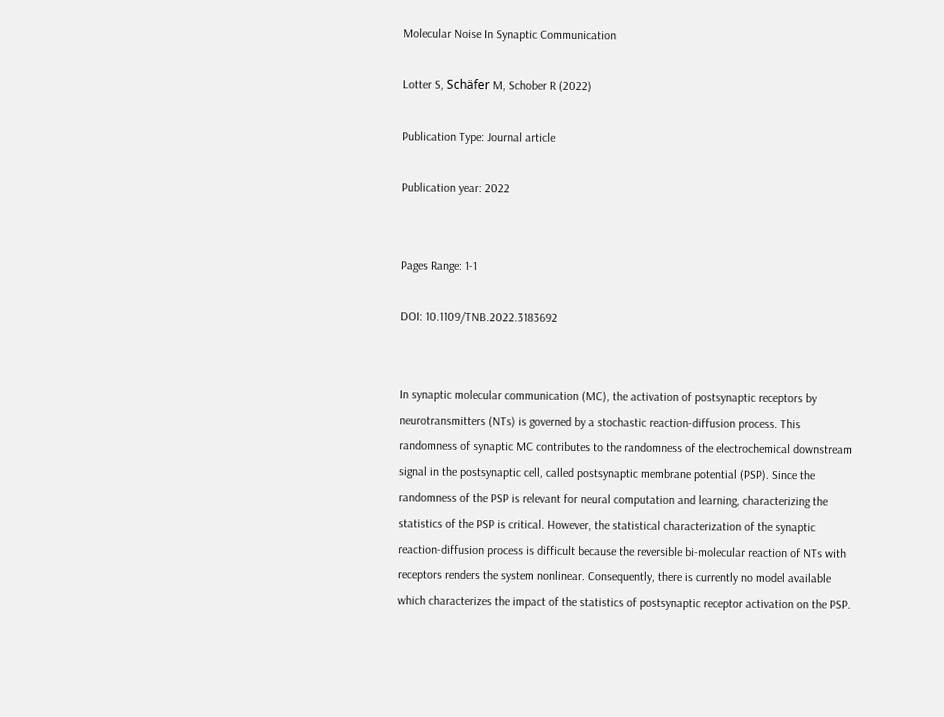Molecular Noise In Synaptic Communication

Lotter S, Schäfer M, Schober R (2022)

Publication Type: Journal article

Publication year: 2022


Pages Range: 1-1

DOI: 10.1109/TNB.2022.3183692


In synaptic molecular communication (MC), the activation of postsynaptic receptors by neurotransmitters (NTs) is governed by a stochastic reaction-diffusion process. This randomness of synaptic MC contributes to the randomness of the electrochemical downstream signal in the postsynaptic cell, called postsynaptic membrane potential (PSP). Since the randomness of the PSP is relevant for neural computation and learning, characterizing the statistics of the PSP is critical. However, the statistical characterization of the synaptic reaction-diffusion process is difficult because the reversible bi-molecular reaction of NTs with receptors renders the system nonlinear. Consequently, there is currently no model available which characterizes the impact of the statistics of postsynaptic receptor activation on the PSP.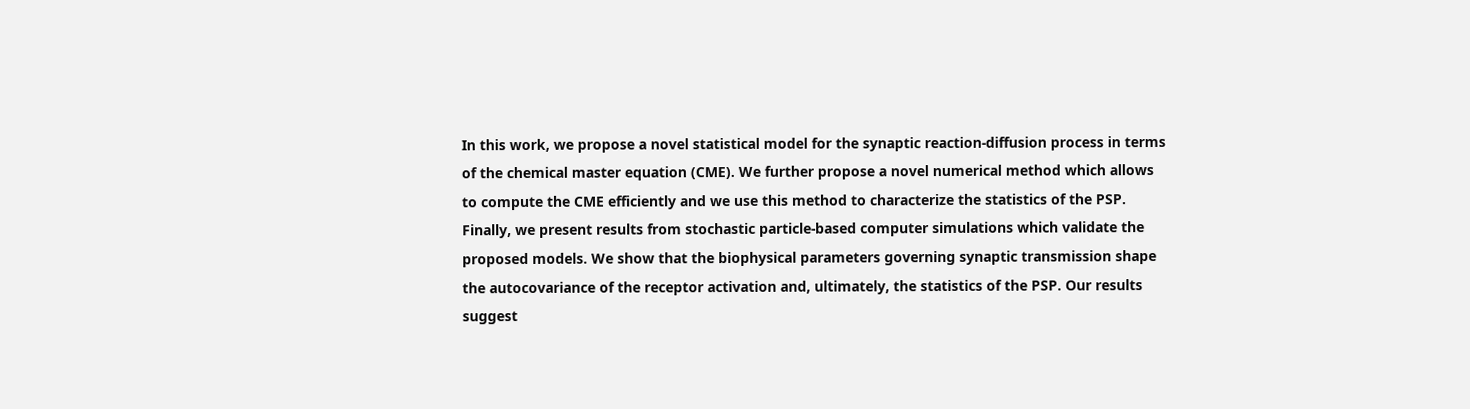In this work, we propose a novel statistical model for the synaptic reaction-diffusion process in terms of the chemical master equation (CME). We further propose a novel numerical method which allows to compute the CME efficiently and we use this method to characterize the statistics of the PSP. Finally, we present results from stochastic particle-based computer simulations which validate the proposed models. We show that the biophysical parameters governing synaptic transmission shape the autocovariance of the receptor activation and, ultimately, the statistics of the PSP. Our results suggest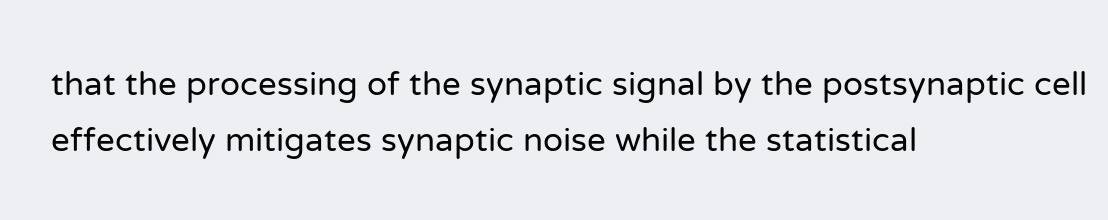that the processing of the synaptic signal by the postsynaptic cell effectively mitigates synaptic noise while the statistical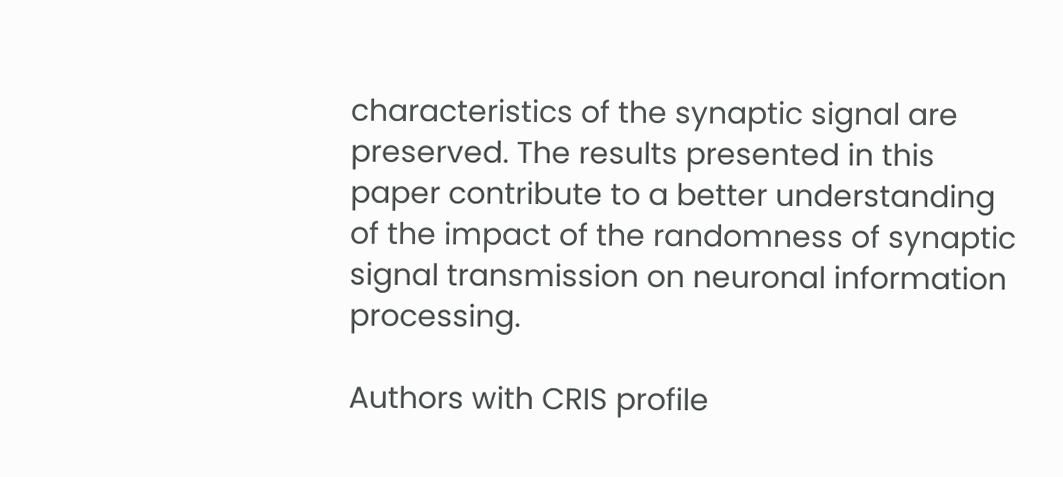characteristics of the synaptic signal are preserved. The results presented in this paper contribute to a better understanding of the impact of the randomness of synaptic signal transmission on neuronal information processing.

Authors with CRIS profile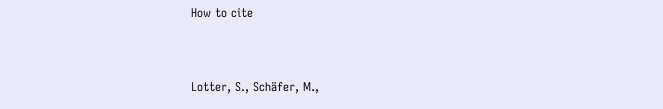How to cite


Lotter, S., Schäfer, M.,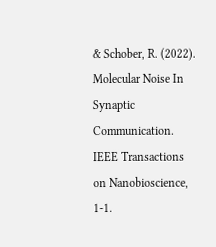& Schober, R. (2022). Molecular Noise In Synaptic Communication. IEEE Transactions on Nanobioscience, 1-1.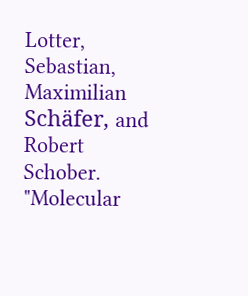Lotter, Sebastian, Maximilian Schäfer, and Robert Schober. "Molecular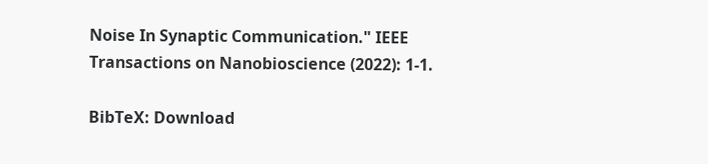Noise In Synaptic Communication." IEEE Transactions on Nanobioscience (2022): 1-1.

BibTeX: Download